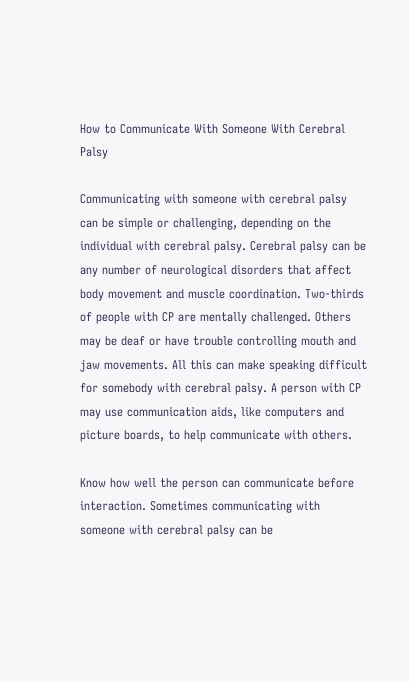How to Communicate With Someone With Cerebral Palsy

Communicating with someone with cerebral palsy can be simple or challenging, depending on the individual with cerebral palsy. Cerebral palsy can be any number of neurological disorders that affect body movement and muscle coordination. Two-thirds of people with CP are mentally challenged. Others may be deaf or have trouble controlling mouth and jaw movements. All this can make speaking difficult for somebody with cerebral palsy. A person with CP may use communication aids, like computers and picture boards, to help communicate with others.

Know how well the person can communicate before interaction. Sometimes communicating with someone with cerebral palsy can be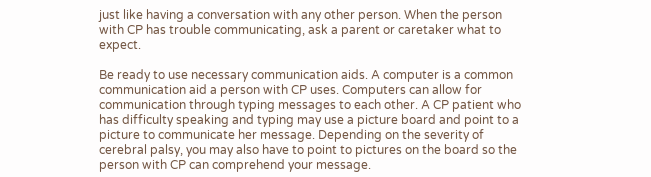just like having a conversation with any other person. When the person with CP has trouble communicating, ask a parent or caretaker what to expect.

Be ready to use necessary communication aids. A computer is a common communication aid a person with CP uses. Computers can allow for communication through typing messages to each other. A CP patient who has difficulty speaking and typing may use a picture board and point to a picture to communicate her message. Depending on the severity of cerebral palsy, you may also have to point to pictures on the board so the person with CP can comprehend your message.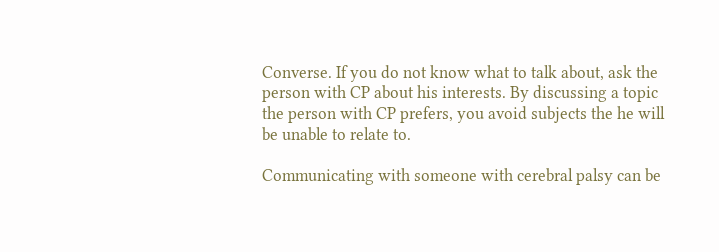Converse. If you do not know what to talk about, ask the person with CP about his interests. By discussing a topic the person with CP prefers, you avoid subjects the he will be unable to relate to.

Communicating with someone with cerebral palsy can be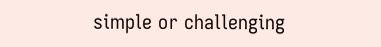simple or challenging